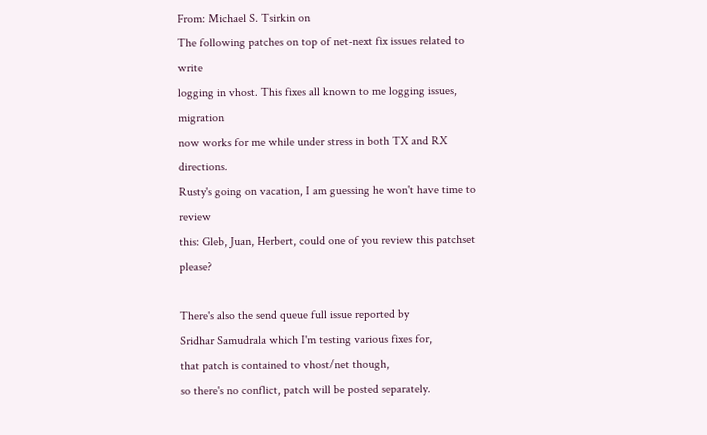From: Michael S. Tsirkin on
The following patches on top of net-next fix issues related to write
logging in vhost. This fixes all known to me logging issues, migration
now works for me while under stress in both TX and RX directions.
Rusty's going on vacation, I am guessing he won't have time to review
this: Gleb, Juan, Herbert, could one of you review this patchset please?

There's also the send queue full issue reported by
Sridhar Samudrala which I'm testing various fixes for,
that patch is contained to vhost/net though,
so there's no conflict, patch will be posted separately.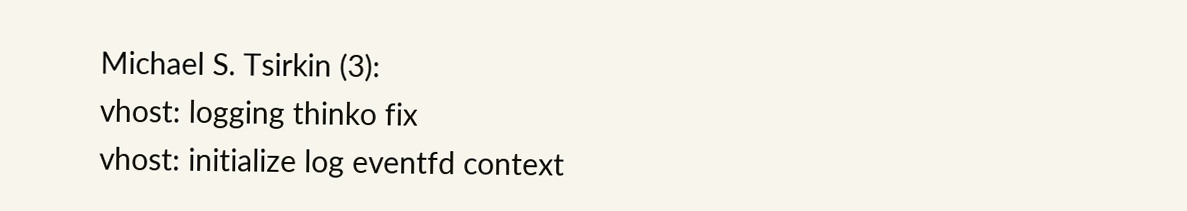Michael S. Tsirkin (3):
vhost: logging thinko fix
vhost: initialize log eventfd context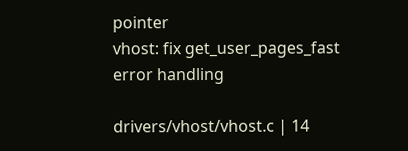pointer
vhost: fix get_user_pages_fast error handling

drivers/vhost/vhost.c | 14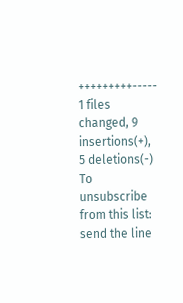+++++++++-----
1 files changed, 9 insertions(+), 5 deletions(-)
To unsubscribe from this list: send the line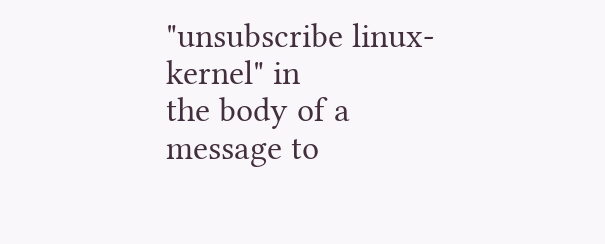"unsubscribe linux-kernel" in
the body of a message to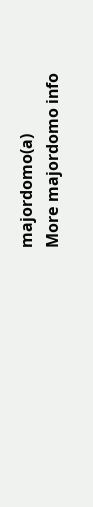majordomo(a)
More majordomo info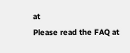at
Please read the FAQ at